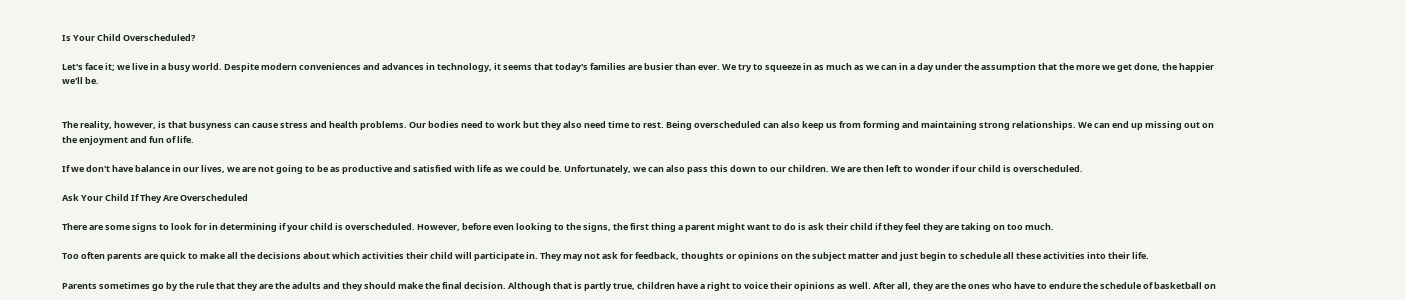Is Your Child Overscheduled?

Let's face it; we live in a busy world. Despite modern conveniences and advances in technology, it seems that today's families are busier than ever. We try to squeeze in as much as we can in a day under the assumption that the more we get done, the happier we'll be.


The reality, however, is that busyness can cause stress and health problems. Our bodies need to work but they also need time to rest. Being overscheduled can also keep us from forming and maintaining strong relationships. We can end up missing out on the enjoyment and fun of life.

If we don't have balance in our lives, we are not going to be as productive and satisfied with life as we could be. Unfortunately, we can also pass this down to our children. We are then left to wonder if our child is overscheduled.

Ask Your Child If They Are Overscheduled

There are some signs to look for in determining if your child is overscheduled. However, before even looking to the signs, the first thing a parent might want to do is ask their child if they feel they are taking on too much.

Too often parents are quick to make all the decisions about which activities their child will participate in. They may not ask for feedback, thoughts or opinions on the subject matter and just begin to schedule all these activities into their life.

Parents sometimes go by the rule that they are the adults and they should make the final decision. Although that is partly true, children have a right to voice their opinions as well. After all, they are the ones who have to endure the schedule of basketball on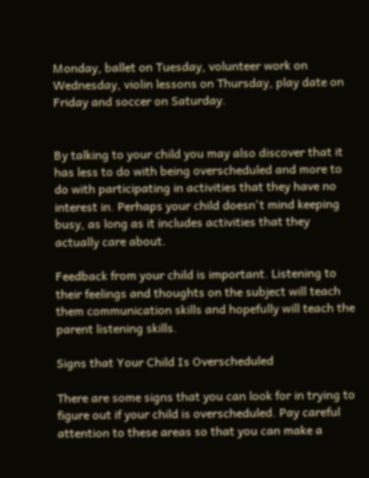Monday, ballet on Tuesday, volunteer work on Wednesday, violin lessons on Thursday, play date on Friday and soccer on Saturday.


By talking to your child you may also discover that it has less to do with being overscheduled and more to do with participating in activities that they have no interest in. Perhaps your child doesn't mind keeping busy, as long as it includes activities that they actually care about.

Feedback from your child is important. Listening to their feelings and thoughts on the subject will teach them communication skills and hopefully will teach the parent listening skills.

Signs that Your Child Is Overscheduled

There are some signs that you can look for in trying to figure out if your child is overscheduled. Pay careful attention to these areas so that you can make a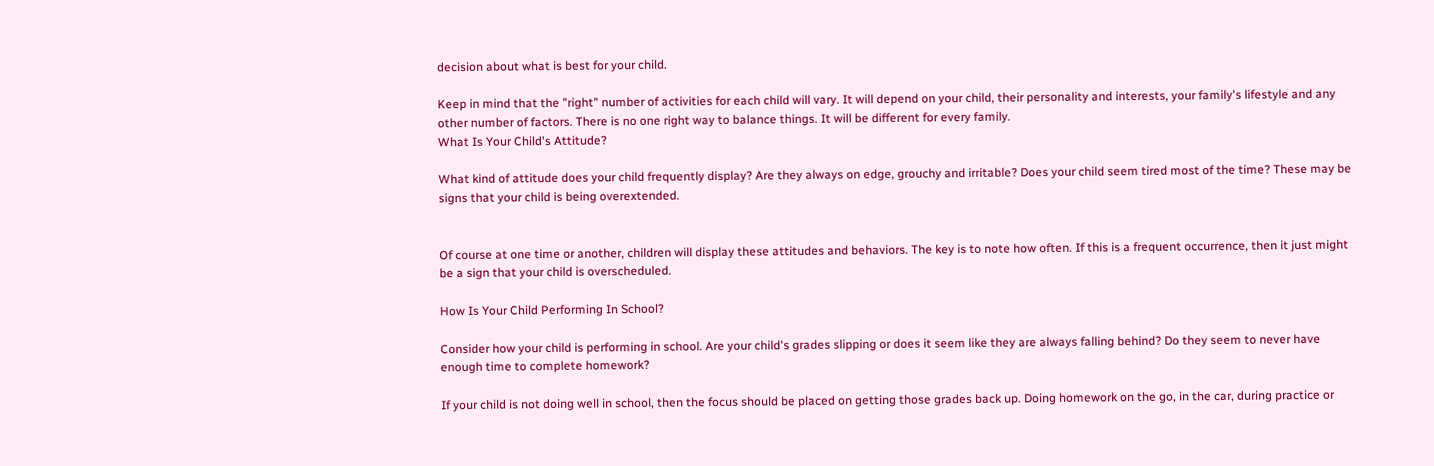decision about what is best for your child.

Keep in mind that the "right" number of activities for each child will vary. It will depend on your child, their personality and interests, your family's lifestyle and any other number of factors. There is no one right way to balance things. It will be different for every family.
What Is Your Child's Attitude?

What kind of attitude does your child frequently display? Are they always on edge, grouchy and irritable? Does your child seem tired most of the time? These may be signs that your child is being overextended.


Of course at one time or another, children will display these attitudes and behaviors. The key is to note how often. If this is a frequent occurrence, then it just might be a sign that your child is overscheduled.

How Is Your Child Performing In School?

Consider how your child is performing in school. Are your child's grades slipping or does it seem like they are always falling behind? Do they seem to never have enough time to complete homework?

If your child is not doing well in school, then the focus should be placed on getting those grades back up. Doing homework on the go, in the car, during practice or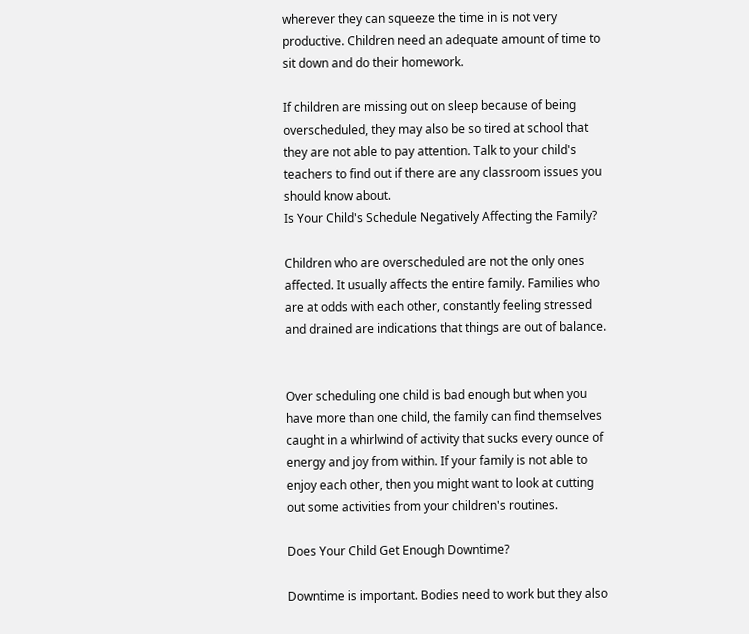wherever they can squeeze the time in is not very productive. Children need an adequate amount of time to sit down and do their homework.

If children are missing out on sleep because of being overscheduled, they may also be so tired at school that they are not able to pay attention. Talk to your child's teachers to find out if there are any classroom issues you should know about.
Is Your Child's Schedule Negatively Affecting the Family?

Children who are overscheduled are not the only ones affected. It usually affects the entire family. Families who are at odds with each other, constantly feeling stressed and drained are indications that things are out of balance.


Over scheduling one child is bad enough but when you have more than one child, the family can find themselves caught in a whirlwind of activity that sucks every ounce of energy and joy from within. If your family is not able to enjoy each other, then you might want to look at cutting out some activities from your children's routines.

Does Your Child Get Enough Downtime?

Downtime is important. Bodies need to work but they also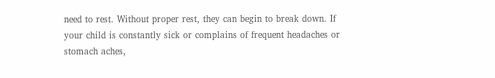need to rest. Without proper rest, they can begin to break down. If your child is constantly sick or complains of frequent headaches or stomach aches,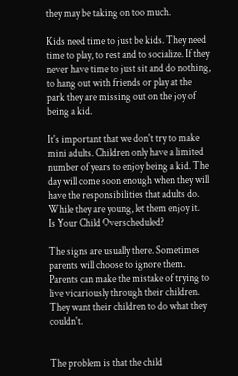they may be taking on too much.

Kids need time to just be kids. They need time to play, to rest and to socialize. If they never have time to just sit and do nothing, to hang out with friends or play at the park they are missing out on the joy of being a kid.

It's important that we don't try to make mini adults. Children only have a limited number of years to enjoy being a kid. The day will come soon enough when they will have the responsibilities that adults do. While they are young, let them enjoy it.
Is Your Child Overscheduled?

The signs are usually there. Sometimes parents will choose to ignore them. Parents can make the mistake of trying to live vicariously through their children. They want their children to do what they couldn't.


The problem is that the child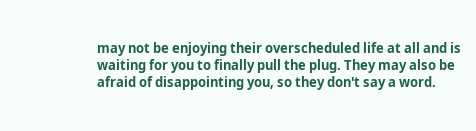may not be enjoying their overscheduled life at all and is waiting for you to finally pull the plug. They may also be afraid of disappointing you, so they don't say a word.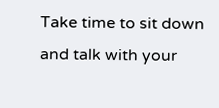Take time to sit down and talk with your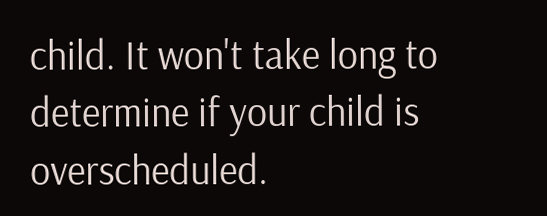child. It won't take long to determine if your child is overscheduled.